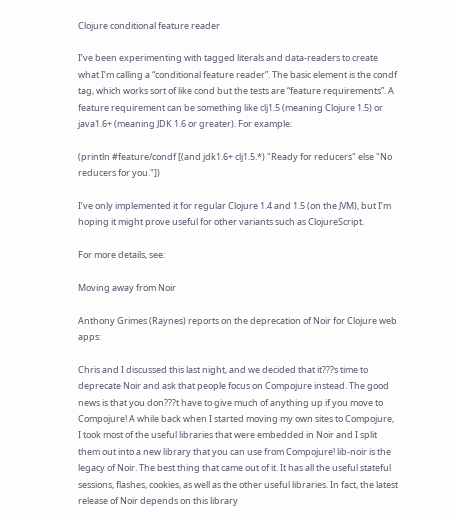Clojure conditional feature reader

I’ve been experimenting with tagged literals and data-readers to create what I’m calling a “conditional feature reader”. The basic element is the condf tag, which works sort of like cond but the tests are “feature requirements”. A feature requirement can be something like clj1.5 (meaning Clojure 1.5) or java1.6+ (meaning JDK 1.6 or greater). For example:

(println #feature/condf [(and jdk1.6+ clj1.5.*) "Ready for reducers" else "No reducers for you."])

I’ve only implemented it for regular Clojure 1.4 and 1.5 (on the JVM), but I’m hoping it might prove useful for other variants such as ClojureScript.

For more details, see:

Moving away from Noir

Anthony Grimes (Raynes) reports on the deprecation of Noir for Clojure web apps:

Chris and I discussed this last night, and we decided that it???s time to deprecate Noir and ask that people focus on Compojure instead. The good news is that you don???t have to give much of anything up if you move to Compojure! A while back when I started moving my own sites to Compojure, I took most of the useful libraries that were embedded in Noir and I split them out into a new library that you can use from Compojure! lib-noir is the legacy of Noir. The best thing that came out of it. It has all the useful stateful sessions, flashes, cookies, as well as the other useful libraries. In fact, the latest release of Noir depends on this library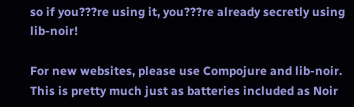so if you???re using it, you???re already secretly using lib-noir!

For new websites, please use Compojure and lib-noir. This is pretty much just as batteries included as Noir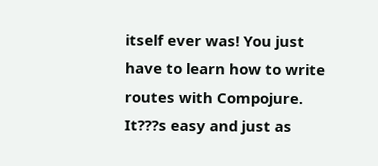itself ever was! You just have to learn how to write routes with Compojure. It???s easy and just as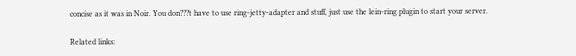concise as it was in Noir. You don???t have to use ring-jetty-adapter and stuff, just use the lein-ring plugin to start your server.

Related links: